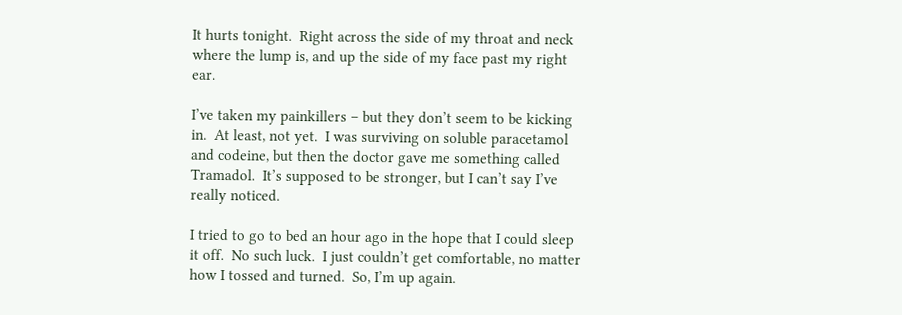It hurts tonight.  Right across the side of my throat and neck where the lump is, and up the side of my face past my right ear.

I’ve taken my painkillers – but they don’t seem to be kicking in.  At least, not yet.  I was surviving on soluble paracetamol and codeine, but then the doctor gave me something called Tramadol.  It’s supposed to be stronger, but I can’t say I’ve really noticed.

I tried to go to bed an hour ago in the hope that I could sleep it off.  No such luck.  I just couldn’t get comfortable, no matter how I tossed and turned.  So, I’m up again.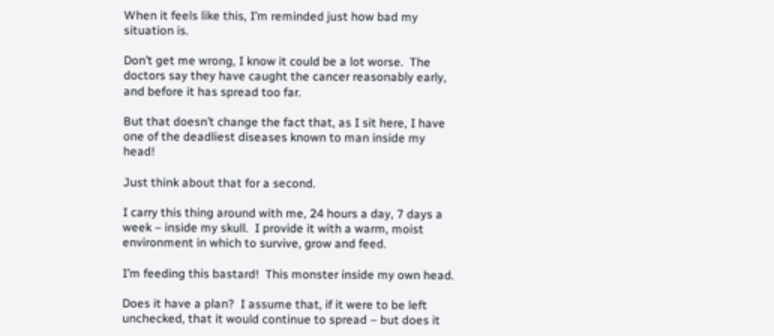When it feels like this, I’m reminded just how bad my situation is.

Don’t get me wrong, I know it could be a lot worse.  The doctors say they have caught the cancer reasonably early, and before it has spread too far.

But that doesn’t change the fact that, as I sit here, I have one of the deadliest diseases known to man inside my head!

Just think about that for a second.

I carry this thing around with me, 24 hours a day, 7 days a week – inside my skull.  I provide it with a warm, moist environment in which to survive, grow and feed.

I’m feeding this bastard!  This monster inside my own head.

Does it have a plan?  I assume that, if it were to be left unchecked, that it would continue to spread – but does it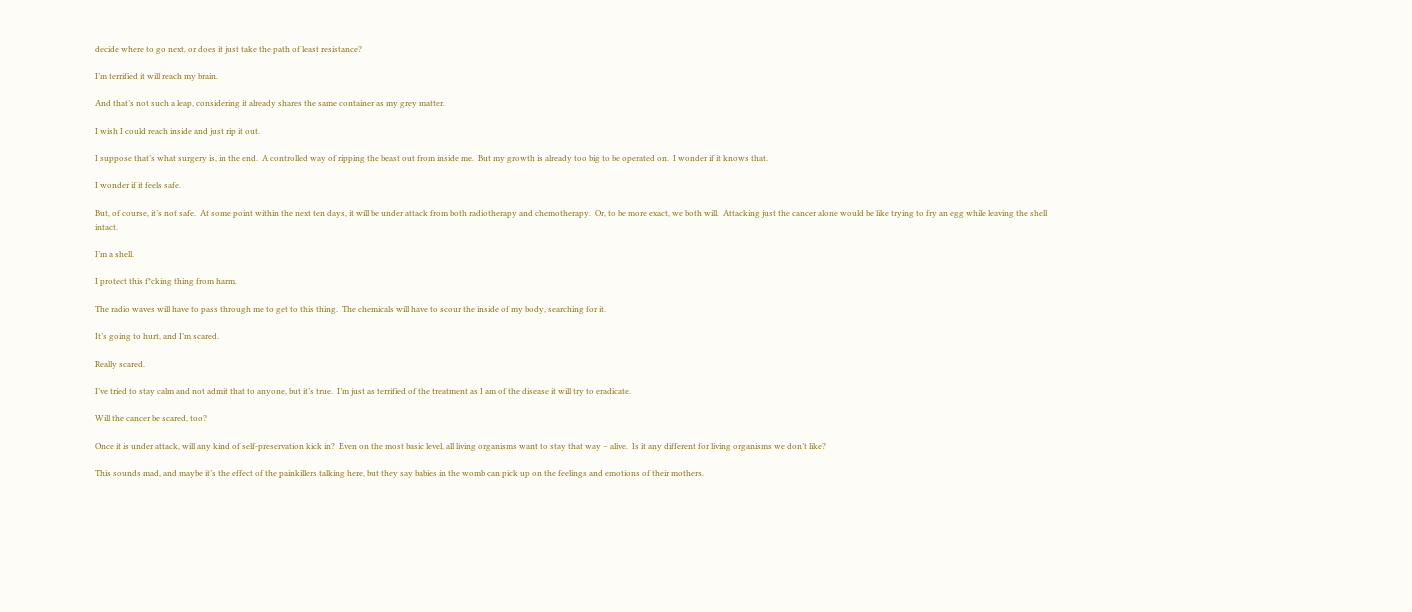decide where to go next, or does it just take the path of least resistance?

I’m terrified it will reach my brain.

And that’s not such a leap, considering it already shares the same container as my grey matter.

I wish I could reach inside and just rip it out.

I suppose that’s what surgery is, in the end.  A controlled way of ripping the beast out from inside me.  But my growth is already too big to be operated on.  I wonder if it knows that.

I wonder if it feels safe.

But, of course, it’s not safe.  At some point within the next ten days, it will be under attack from both radiotherapy and chemotherapy.  Or, to be more exact, we both will.  Attacking just the cancer alone would be like trying to fry an egg while leaving the shell intact.

I’m a shell.

I protect this f*cking thing from harm.

The radio waves will have to pass through me to get to this thing.  The chemicals will have to scour the inside of my body, searching for it.

It’s going to hurt, and I’m scared.

Really scared.

I’ve tried to stay calm and not admit that to anyone, but it’s true.  I’m just as terrified of the treatment as I am of the disease it will try to eradicate.

Will the cancer be scared, too?

Once it is under attack, will any kind of self-preservation kick in?  Even on the most basic level, all living organisms want to stay that way – alive.  Is it any different for living organisms we don’t like?

This sounds mad, and maybe it’s the effect of the painkillers talking here, but they say babies in the womb can pick up on the feelings and emotions of their mothers.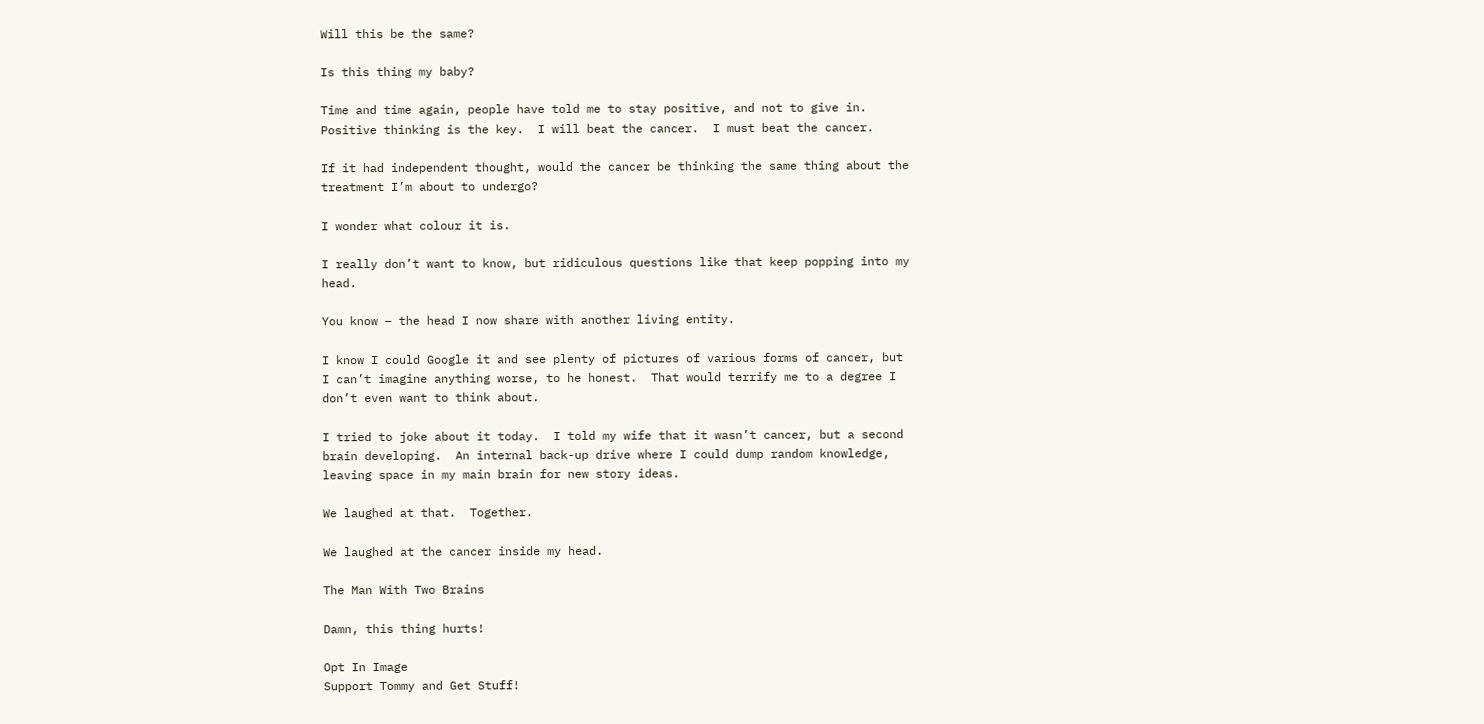Will this be the same?

Is this thing my baby?

Time and time again, people have told me to stay positive, and not to give in.  Positive thinking is the key.  I will beat the cancer.  I must beat the cancer.

If it had independent thought, would the cancer be thinking the same thing about the treatment I’m about to undergo?

I wonder what colour it is.

I really don’t want to know, but ridiculous questions like that keep popping into my head.

You know – the head I now share with another living entity.

I know I could Google it and see plenty of pictures of various forms of cancer, but I can’t imagine anything worse, to he honest.  That would terrify me to a degree I don’t even want to think about.

I tried to joke about it today.  I told my wife that it wasn’t cancer, but a second brain developing.  An internal back-up drive where I could dump random knowledge, leaving space in my main brain for new story ideas.

We laughed at that.  Together.

We laughed at the cancer inside my head.

The Man With Two Brains

Damn, this thing hurts!

Opt In Image
Support Tommy and Get Stuff!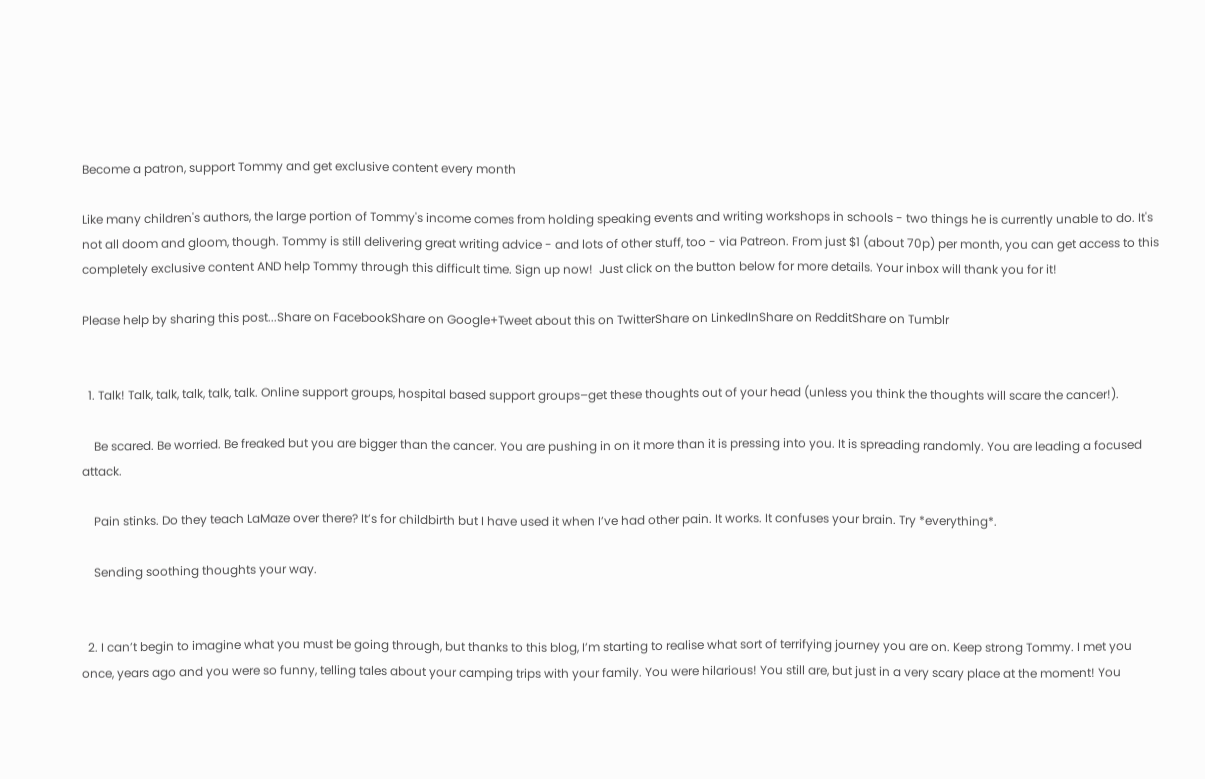Become a patron, support Tommy and get exclusive content every month

Like many children's authors, the large portion of Tommy's income comes from holding speaking events and writing workshops in schools - two things he is currently unable to do. It's not all doom and gloom, though. Tommy is still delivering great writing advice - and lots of other stuff, too - via Patreon. From just $1 (about 70p) per month, you can get access to this completely exclusive content AND help Tommy through this difficult time. Sign up now!  Just click on the button below for more details. Your inbox will thank you for it!

Please help by sharing this post...Share on FacebookShare on Google+Tweet about this on TwitterShare on LinkedInShare on RedditShare on Tumblr


  1. Talk! Talk, talk, talk, talk, talk. Online support groups, hospital based support groups–get these thoughts out of your head (unless you think the thoughts will scare the cancer!).

    Be scared. Be worried. Be freaked but you are bigger than the cancer. You are pushing in on it more than it is pressing into you. It is spreading randomly. You are leading a focused attack.

    Pain stinks. Do they teach LaMaze over there? It’s for childbirth but I have used it when I’ve had other pain. It works. It confuses your brain. Try *everything*.

    Sending soothing thoughts your way.


  2. I can’t begin to imagine what you must be going through, but thanks to this blog, I’m starting to realise what sort of terrifying journey you are on. Keep strong Tommy. I met you once, years ago and you were so funny, telling tales about your camping trips with your family. You were hilarious! You still are, but just in a very scary place at the moment! You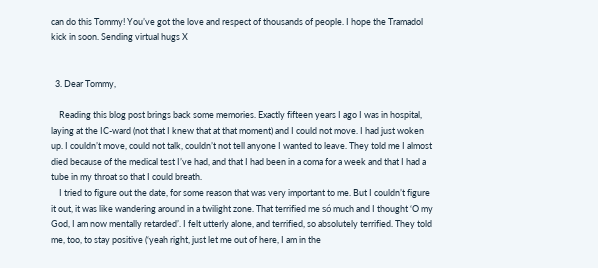can do this Tommy! You’ve got the love and respect of thousands of people. I hope the Tramadol kick in soon. Sending virtual hugs X


  3. Dear Tommy,

    Reading this blog post brings back some memories. Exactly fifteen years I ago I was in hospital, laying at the IC-ward (not that I knew that at that moment) and I could not move. I had just woken up. I couldn’t move, could not talk, couldn’t not tell anyone I wanted to leave. They told me I almost died because of the medical test I’ve had, and that I had been in a coma for a week and that I had a tube in my throat so that I could breath.
    I tried to figure out the date, for some reason that was very important to me. But I couldn’t figure it out, it was like wandering around in a twilight zone. That terrified me só much and I thought ‘O my God, I am now mentally retarded’. I felt utterly alone, and terrified, so absolutely terrified. They told me, too, to stay positive (‘yeah right, just let me out of here, I am in the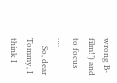wrong B-film!’) and to focus ….
    So, dear Tommy, I think I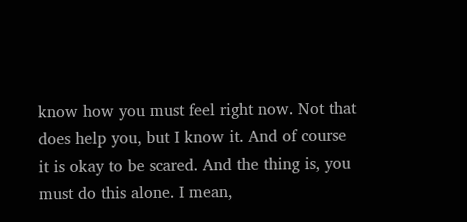know how you must feel right now. Not that does help you, but I know it. And of course it is okay to be scared. And the thing is, you must do this alone. I mean,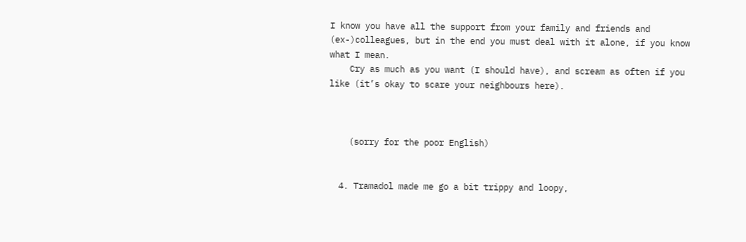I know you have all the support from your family and friends and (ex-)colleagues, but in the end you must deal with it alone, if you know what I mean.
    Cry as much as you want (I should have), and scream as often if you like (it’s okay to scare your neighbours here).



    (sorry for the poor English)


  4. Tramadol made me go a bit trippy and loopy,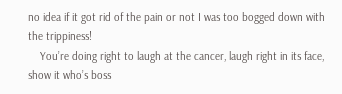no idea if it got rid of the pain or not I was too bogged down with the trippiness!
    You’re doing right to laugh at the cancer, laugh right in its face, show it who’s boss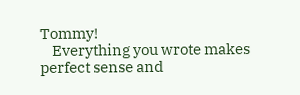Tommy!
    Everything you wrote makes perfect sense and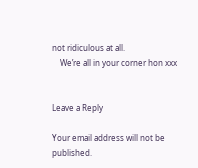not ridiculous at all.
    We’re all in your corner hon xxx


Leave a Reply

Your email address will not be published.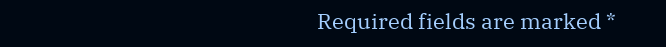Required fields are marked *